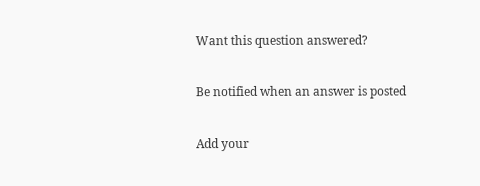Want this question answered?

Be notified when an answer is posted

Add your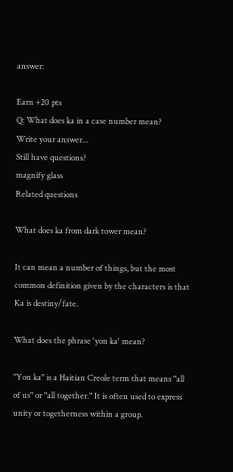answer:

Earn +20 pts
Q: What does ka in a case number mean?
Write your answer...
Still have questions?
magnify glass
Related questions

What does ka from dark tower mean?

It can mean a number of things, but the most common definition given by the characters is that Ka is destiny/fate.

What does the phrase 'yon ka' mean?

"Yon ka" is a Haitian Creole term that means "all of us" or "all together." It is often used to express unity or togetherness within a group.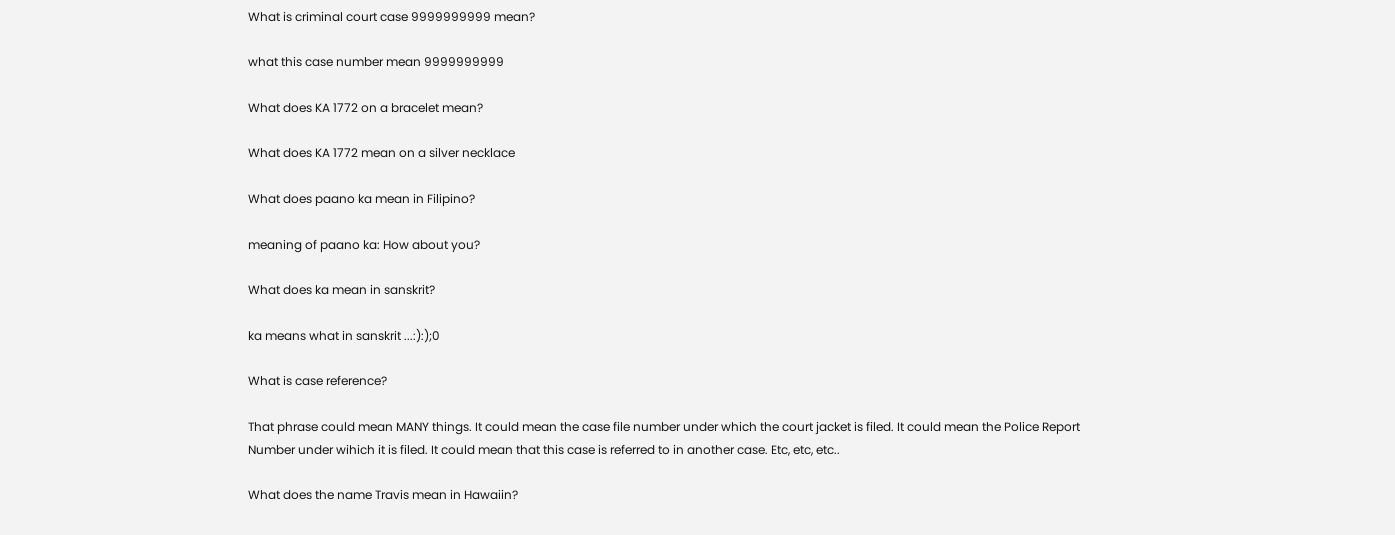What is criminal court case 9999999999 mean?

what this case number mean 9999999999

What does KA 1772 on a bracelet mean?

What does KA 1772 mean on a silver necklace

What does paano ka mean in Filipino?

meaning of paano ka: How about you?

What does ka mean in sanskrit?

ka means what in sanskrit ...:):);0

What is case reference?

That phrase could mean MANY things. It could mean the case file number under which the court jacket is filed. It could mean the Police Report Number under wihich it is filed. It could mean that this case is referred to in another case. Etc, etc, etc..

What does the name Travis mean in Hawaiin?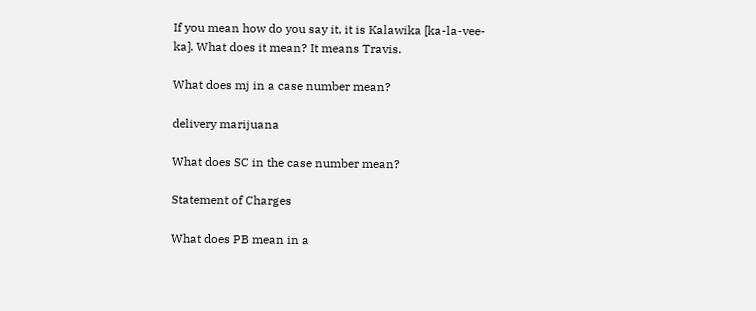If you mean how do you say it, it is Kalawika [ka-la-vee-ka]. What does it mean? It means Travis.

What does mj in a case number mean?

delivery marijuana

What does SC in the case number mean?

Statement of Charges

What does PB mean in a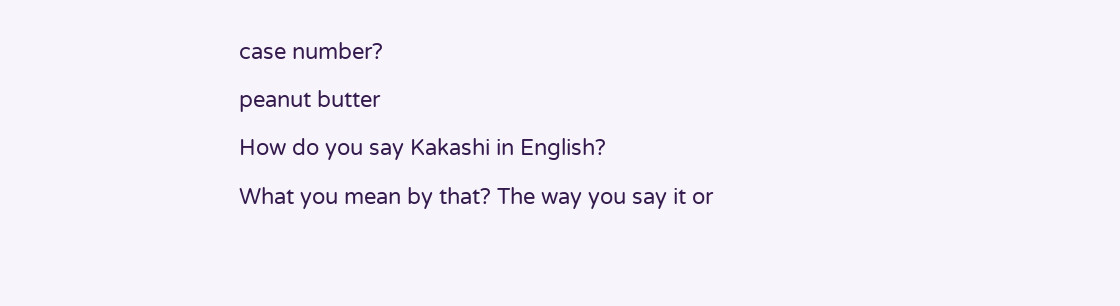case number?

peanut butter

How do you say Kakashi in English?

What you mean by that? The way you say it or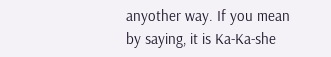anyother way. If you mean by saying, it is Ka-Ka-she